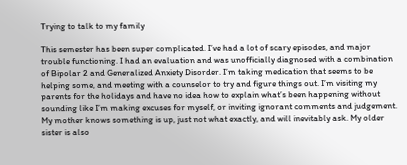Trying to talk to my family

This semester has been super complicated. I’ve had a lot of scary episodes, and major trouble functioning. I had an evaluation and was unofficially diagnosed with a combination of Bipolar 2 and Generalized Anxiety Disorder. I’m taking medication that seems to be helping some, and meeting with a counselor to try and figure things out. I’m visiting my parents for the holidays and have no idea how to explain what’s been happening without sounding like I’m making excuses for myself, or inviting ignorant comments and judgement. My mother knows something is up, just not what exactly, and will inevitably ask. My older sister is also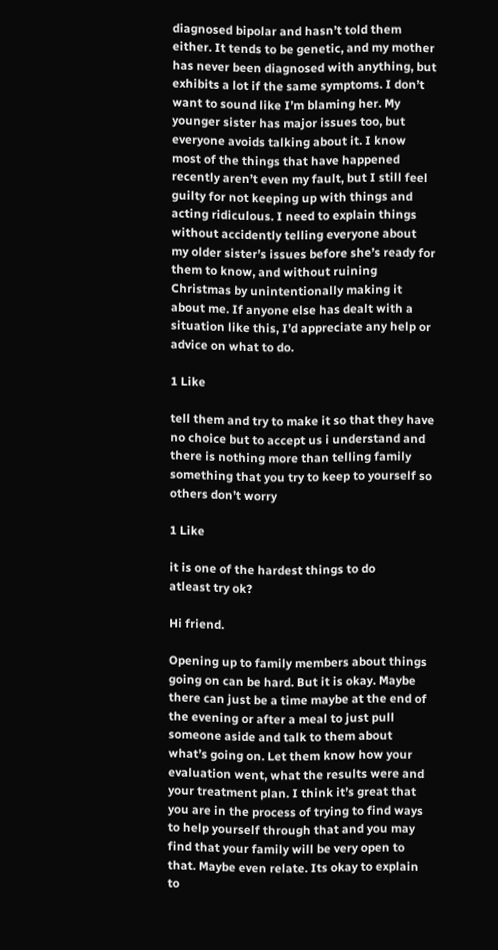diagnosed bipolar and hasn’t told them either. It tends to be genetic, and my mother has never been diagnosed with anything, but exhibits a lot if the same symptoms. I don’t want to sound like I’m blaming her. My younger sister has major issues too, but everyone avoids talking about it. I know most of the things that have happened recently aren’t even my fault, but I still feel guilty for not keeping up with things and acting ridiculous. I need to explain things without accidently telling everyone about my older sister’s issues before she’s ready for them to know, and without ruining Christmas by unintentionally making it about me. If anyone else has dealt with a situation like this, I’d appreciate any help or advice on what to do.

1 Like

tell them and try to make it so that they have no choice but to accept us i understand and there is nothing more than telling family something that you try to keep to yourself so others don’t worry

1 Like

it is one of the hardest things to do
atleast try ok?

Hi friend.

Opening up to family members about things going on can be hard. But it is okay. Maybe there can just be a time maybe at the end of the evening or after a meal to just pull someone aside and talk to them about what’s going on. Let them know how your evaluation went, what the results were and your treatment plan. I think it’s great that you are in the process of trying to find ways to help yourself through that and you may find that your family will be very open to that. Maybe even relate. Its okay to explain to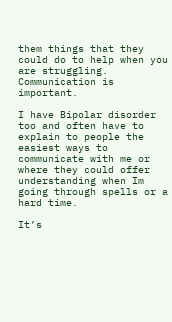them things that they could do to help when you are struggling. Communication is important.

I have Bipolar disorder too and often have to explain to people the easiest ways to communicate with me or where they could offer understanding when Im going through spells or a hard time.

It’s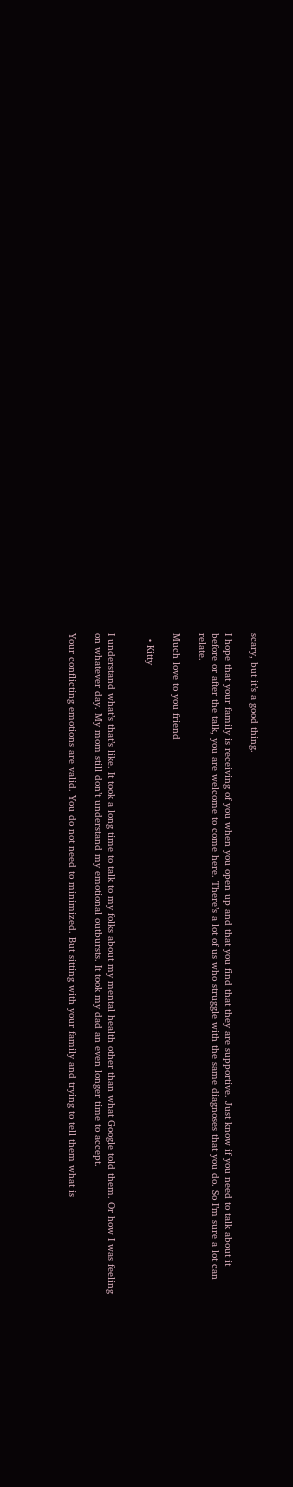scary, but it’s a good thing.

I hope that your family is receiving of you when you open up and that you find that they are supportive. Just know if you need to talk about it before or after the talk, you are welcome to come here. There’s a lot of us who struggle with the same diagnoses that you do. So I’m sure a lot can relate.

Much love to you friend

  • Kitty


I understand what’s that’s like. It took a long time to talk to my folks about my mental health other than what Google told them. Or how I was feeling on whatever day. My mom still don’t understand my emotional outbursts. It took my dad an even longer time to accept.

Your conflicting emotions are valid. You do not need to minimized. But sitting with your family and trying to tell them what is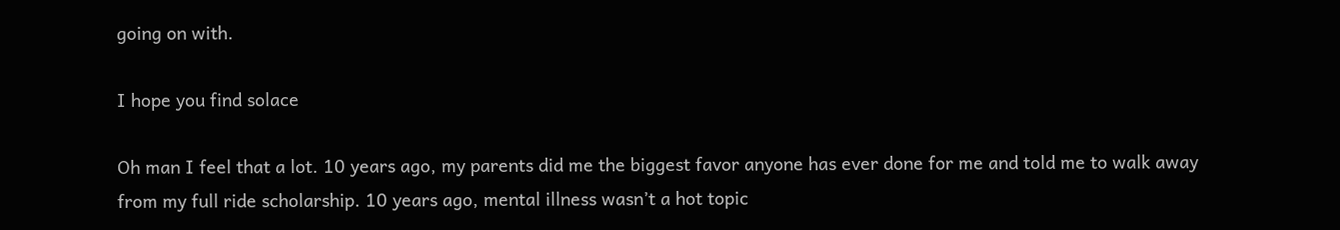going on with.

I hope you find solace

Oh man I feel that a lot. 10 years ago, my parents did me the biggest favor anyone has ever done for me and told me to walk away from my full ride scholarship. 10 years ago, mental illness wasn’t a hot topic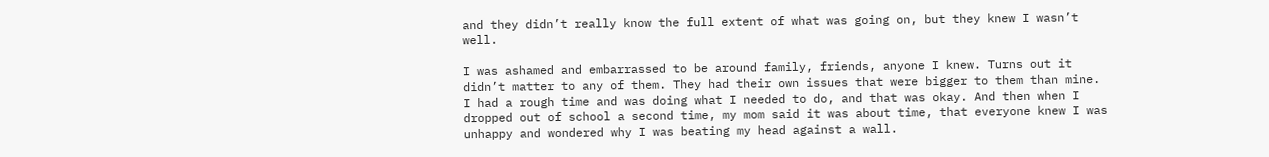and they didn’t really know the full extent of what was going on, but they knew I wasn’t well.

I was ashamed and embarrassed to be around family, friends, anyone I knew. Turns out it didn’t matter to any of them. They had their own issues that were bigger to them than mine. I had a rough time and was doing what I needed to do, and that was okay. And then when I dropped out of school a second time, my mom said it was about time, that everyone knew I was unhappy and wondered why I was beating my head against a wall.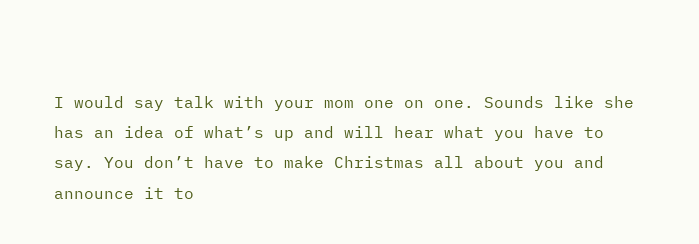I would say talk with your mom one on one. Sounds like she has an idea of what’s up and will hear what you have to say. You don’t have to make Christmas all about you and announce it to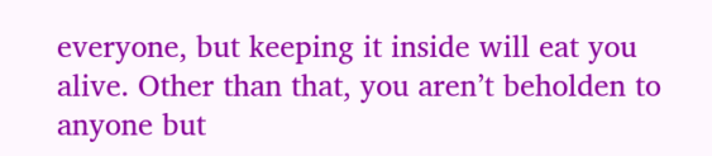everyone, but keeping it inside will eat you alive. Other than that, you aren’t beholden to anyone but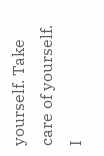yourself. Take care of yourself. I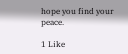hope you find your peace.

1 Like